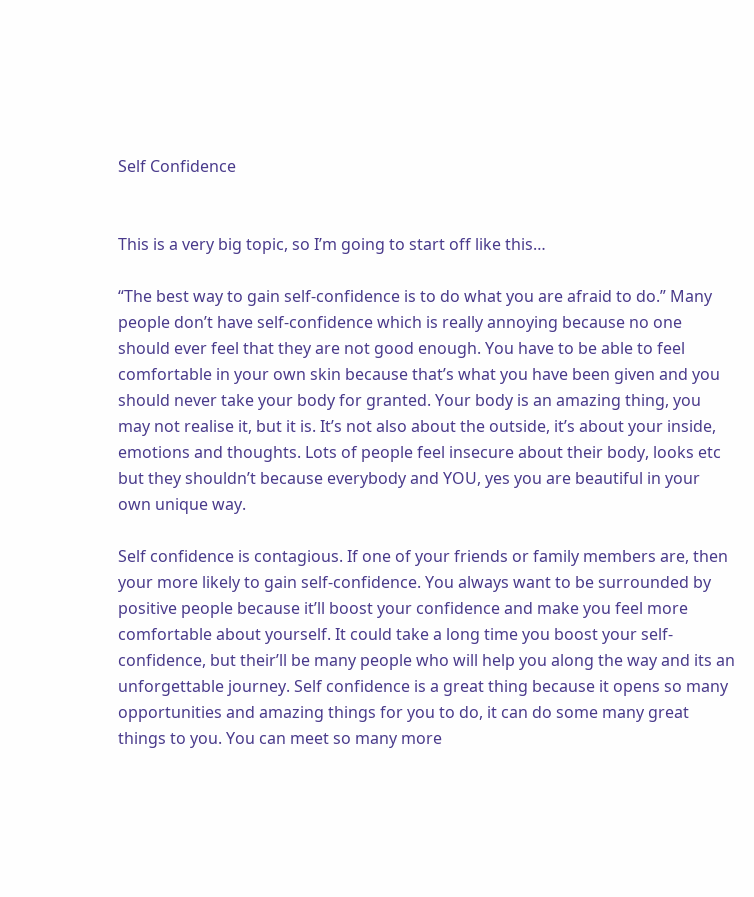Self Confidence


This is a very big topic, so I’m going to start off like this…

“The best way to gain self-confidence is to do what you are afraid to do.” Many people don’t have self-confidence which is really annoying because no one should ever feel that they are not good enough. You have to be able to feel comfortable in your own skin because that’s what you have been given and you should never take your body for granted. Your body is an amazing thing, you may not realise it, but it is. It’s not also about the outside, it’s about your inside, emotions and thoughts. Lots of people feel insecure about their body, looks etc but they shouldn’t because everybody and YOU, yes you are beautiful in your own unique way.

Self confidence is contagious. If one of your friends or family members are, then your more likely to gain self-confidence. You always want to be surrounded by positive people because it’ll boost your confidence and make you feel more comfortable about yourself. It could take a long time you boost your self-confidence, but their’ll be many people who will help you along the way and its an unforgettable journey. Self confidence is a great thing because it opens so many opportunities and amazing things for you to do, it can do some many great things to you. You can meet so many more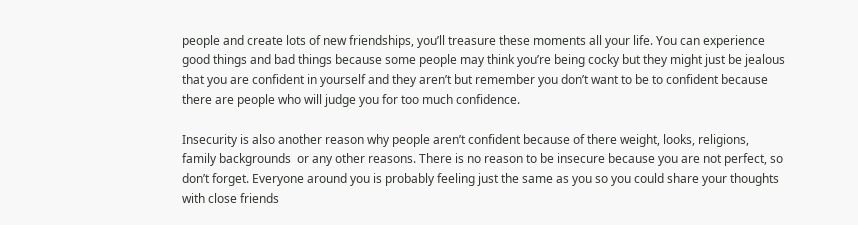people and create lots of new friendships, you’ll treasure these moments all your life. You can experience good things and bad things because some people may think you’re being cocky but they might just be jealous that you are confident in yourself and they aren’t but remember you don’t want to be to confident because there are people who will judge you for too much confidence.

Insecurity is also another reason why people aren’t confident because of there weight, looks, religions, family backgrounds  or any other reasons. There is no reason to be insecure because you are not perfect, so don’t forget. Everyone around you is probably feeling just the same as you so you could share your thoughts with close friends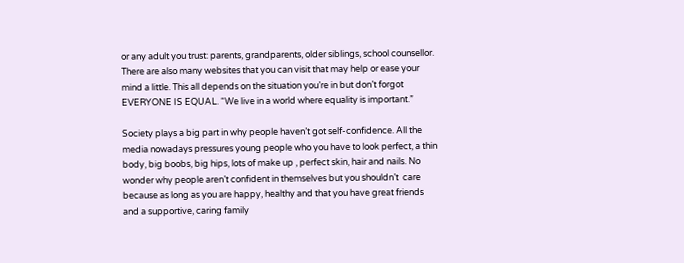or any adult you trust: parents, grandparents, older siblings, school counsellor. There are also many websites that you can visit that may help or ease your mind a little. This all depends on the situation you’re in but don’t forgot EVERYONE IS EQUAL. “We live in a world where equality is important.”

Society plays a big part in why people haven’t got self-confidence. All the media nowadays pressures young people who you have to look perfect, a thin body, big boobs, big hips, lots of make up , perfect skin, hair and nails. No wonder why people aren’t confident in themselves but you shouldn’t  care because as long as you are happy, healthy and that you have great friends and a supportive, caring family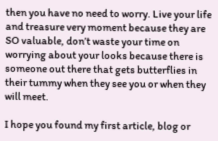then you have no need to worry. Live your life and treasure very moment because they are SO valuable, don’t waste your time on worrying about your looks because there is someone out there that gets butterflies in their tummy when they see you or when they will meet.

I hope you found my first article, blog or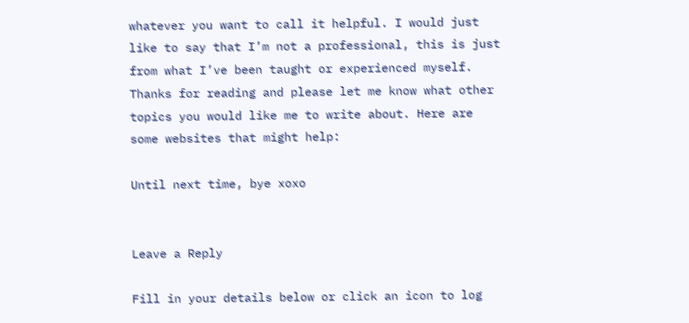whatever you want to call it helpful. I would just like to say that I’m not a professional, this is just from what I’ve been taught or experienced myself. Thanks for reading and please let me know what other topics you would like me to write about. Here are some websites that might help:

Until next time, bye xoxo


Leave a Reply

Fill in your details below or click an icon to log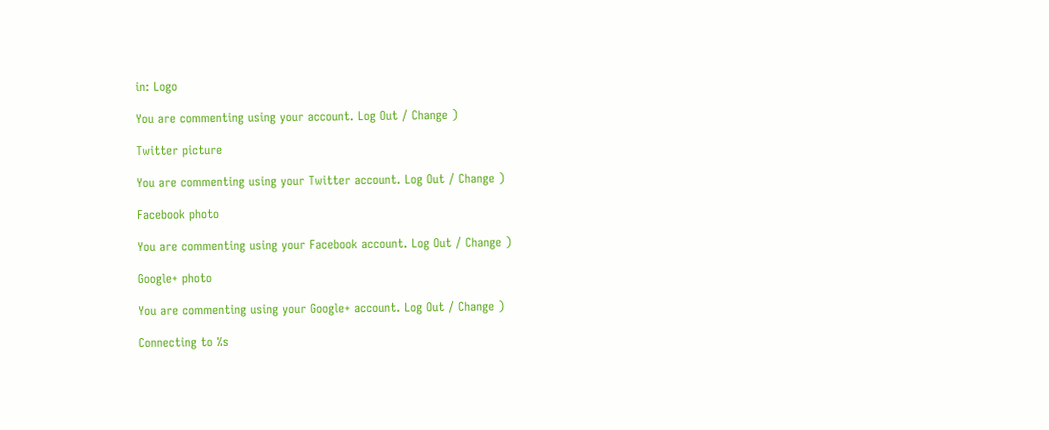in: Logo

You are commenting using your account. Log Out / Change )

Twitter picture

You are commenting using your Twitter account. Log Out / Change )

Facebook photo

You are commenting using your Facebook account. Log Out / Change )

Google+ photo

You are commenting using your Google+ account. Log Out / Change )

Connecting to %s